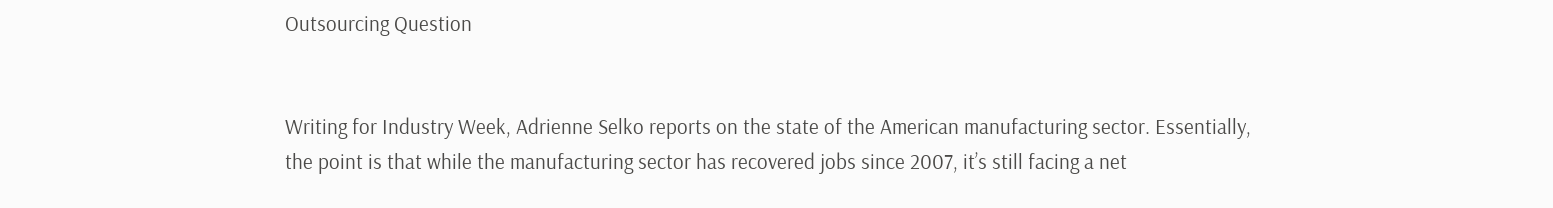Outsourcing Question


Writing for Industry Week, Adrienne Selko reports on the state of the American manufacturing sector. Essentially, the point is that while the manufacturing sector has recovered jobs since 2007, it’s still facing a net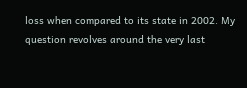loss when compared to its state in 2002. My question revolves around the very last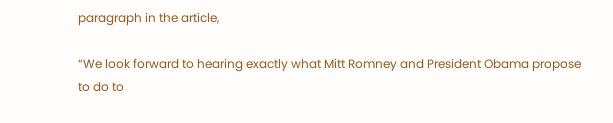paragraph in the article,

“We look forward to hearing exactly what Mitt Romney and President Obama propose to do to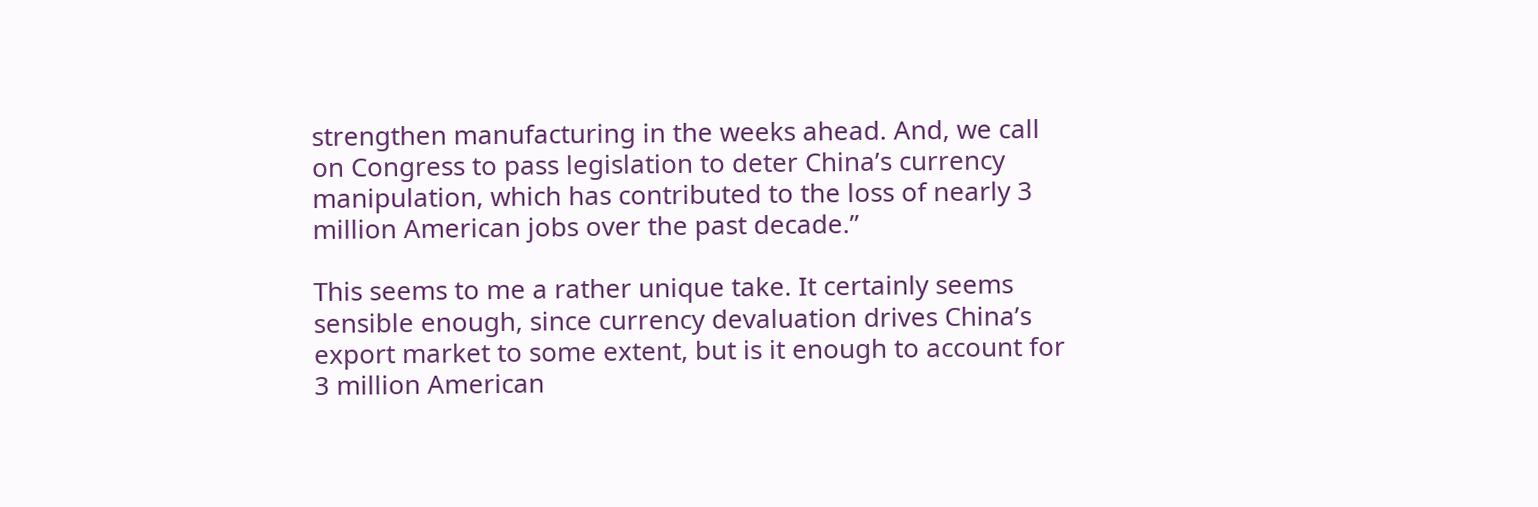strengthen manufacturing in the weeks ahead. And, we call on Congress to pass legislation to deter China’s currency manipulation, which has contributed to the loss of nearly 3 million American jobs over the past decade.”

This seems to me a rather unique take. It certainly seems sensible enough, since currency devaluation drives China’s export market to some extent, but is it enough to account for 3 million American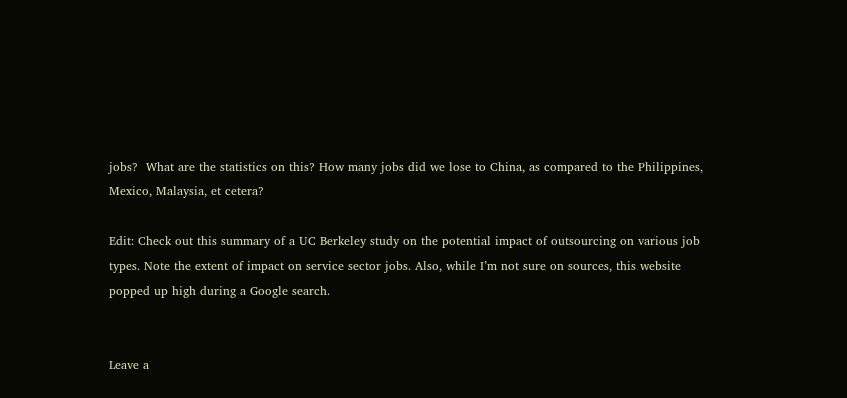jobs?  What are the statistics on this? How many jobs did we lose to China, as compared to the Philippines, Mexico, Malaysia, et cetera?

Edit: Check out this summary of a UC Berkeley study on the potential impact of outsourcing on various job types. Note the extent of impact on service sector jobs. Also, while I’m not sure on sources, this website popped up high during a Google search.


Leave a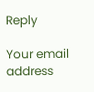Reply

Your email address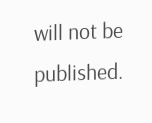will not be published.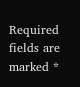Required fields are marked *